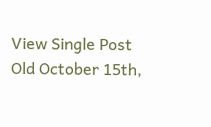View Single Post
Old October 15th,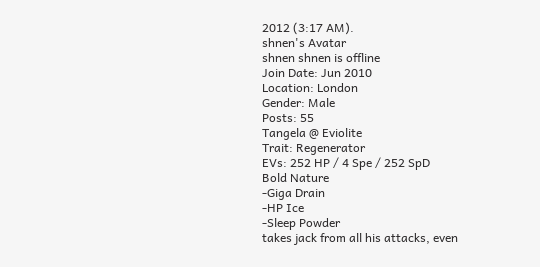2012 (3:17 AM).
shnen's Avatar
shnen shnen is offline
Join Date: Jun 2010
Location: London
Gender: Male
Posts: 55
Tangela @ Eviolite
Trait: Regenerator
EVs: 252 HP / 4 Spe / 252 SpD
Bold Nature
-Giga Drain
-HP Ice
-Sleep Powder
takes jack from all his attacks, even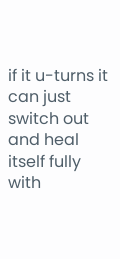if it u-turns it can just switch out and heal itself fully with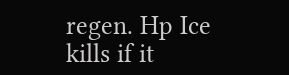regen. Hp Ice kills if it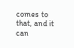comes to that, and it can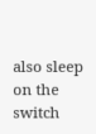also sleep on the switch